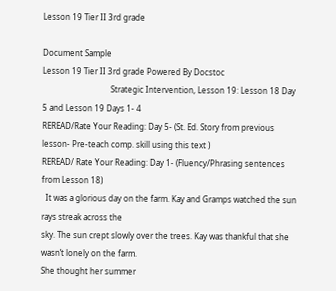Lesson 19 Tier II 3rd grade

Document Sample
Lesson 19 Tier II 3rd grade Powered By Docstoc
                                  Strategic Intervention, Lesson 19: Lesson 18 Day 5 and Lesson 19 Days 1- 4
REREAD/Rate Your Reading: Day 5- (St. Ed. Story from previous lesson- Pre-teach comp. skill using this text )
REREAD/ Rate Your Reading: Day 1- (Fluency/Phrasing sentences from Lesson 18)
  It was a glorious day on the farm. Kay and Gramps watched the sun rays streak across the
sky. The sun crept slowly over the trees. Kay was thankful that she wasn’t lonely on the farm.
She thought her summer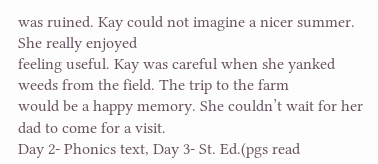was ruined. Kay could not imagine a nicer summer. She really enjoyed
feeling useful. Kay was careful when she yanked weeds from the field. The trip to the farm
would be a happy memory. She couldn’t wait for her dad to come for a visit.
Day 2- Phonics text, Day 3- St. Ed.(pgs read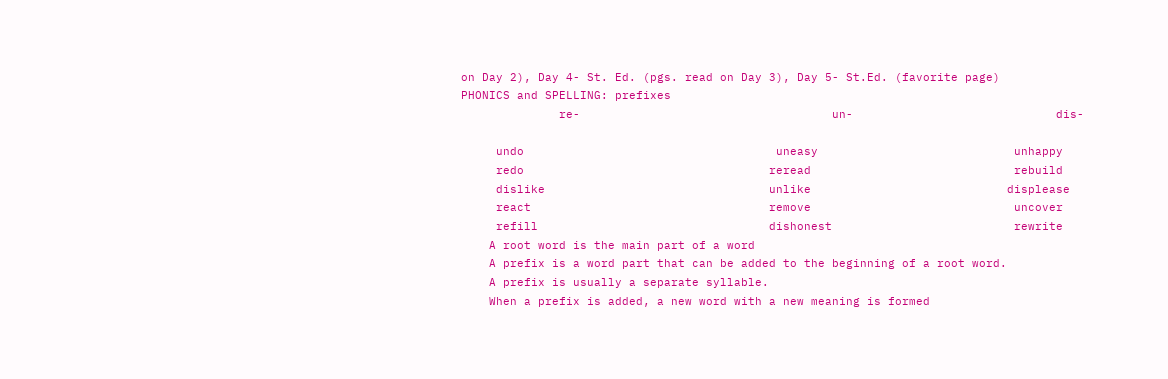on Day 2), Day 4- St. Ed. (pgs. read on Day 3), Day 5- St.Ed. (favorite page)
PHONICS and SPELLING: prefixes
              re-                                    un-                             dis-

     undo                                    uneasy                            unhappy
     redo                                   reread                             rebuild
     dislike                                unlike                            displease
     react                                  remove                             uncover
     refill                                 dishonest                          rewrite
    A root word is the main part of a word
    A prefix is a word part that can be added to the beginning of a root word.
    A prefix is usually a separate syllable.
    When a prefix is added, a new word with a new meaning is formed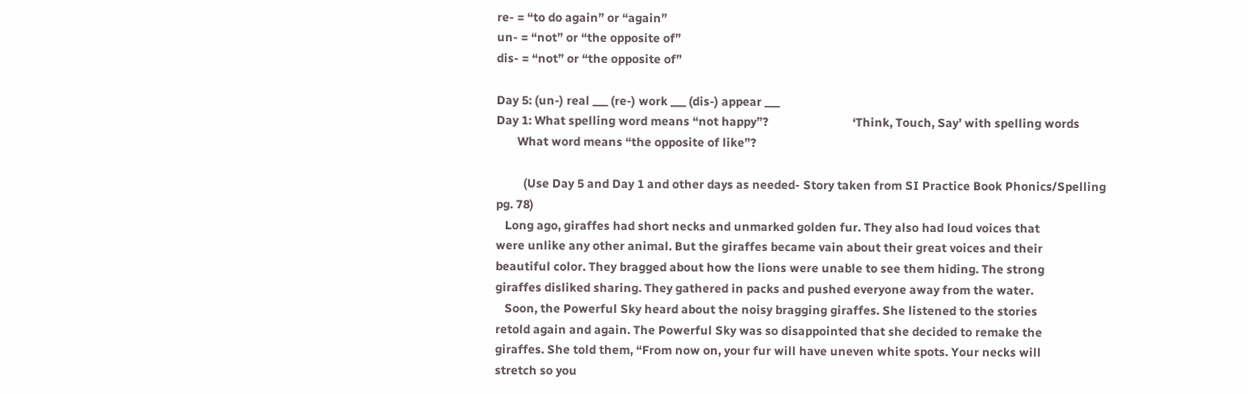re- = “to do again” or “again”
un- = “not” or “the opposite of”
dis- = “not” or “the opposite of”

Day 5: (un-) real ___ (re-) work ___ (dis-) appear ___
Day 1: What spelling word means “not happy”?                            ‘Think, Touch, Say’ with spelling words
       What word means “the opposite of like”?

         (Use Day 5 and Day 1 and other days as needed- Story taken from SI Practice Book Phonics/Spelling pg. 78)
   Long ago, giraffes had short necks and unmarked golden fur. They also had loud voices that
were unlike any other animal. But the giraffes became vain about their great voices and their
beautiful color. They bragged about how the lions were unable to see them hiding. The strong
giraffes disliked sharing. They gathered in packs and pushed everyone away from the water.
   Soon, the Powerful Sky heard about the noisy bragging giraffes. She listened to the stories
retold again and again. The Powerful Sky was so disappointed that she decided to remake the
giraffes. She told them, “From now on, your fur will have uneven white spots. Your necks will
stretch so you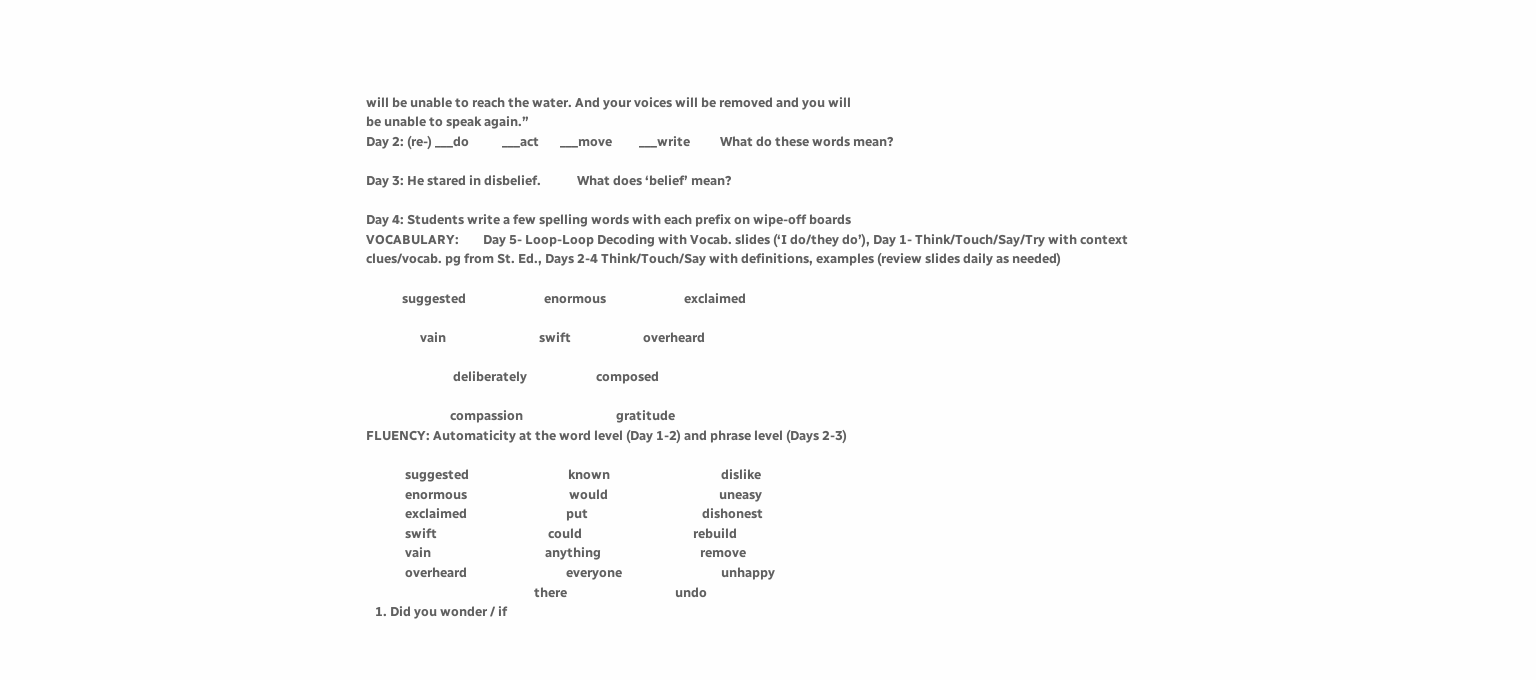will be unable to reach the water. And your voices will be removed and you will
be unable to speak again.”
Day 2: (re-) ___do           ___act       ___move         ___write          What do these words mean?

Day 3: He stared in disbelief.            What does ‘belief’ mean?

Day 4: Students write a few spelling words with each prefix on wipe-off boards
VOCABULARY:        Day 5- Loop-Loop Decoding with Vocab. slides (‘I do/they do’), Day 1- Think/Touch/Say/Try with context
clues/vocab. pg from St. Ed., Days 2-4 Think/Touch/Say with definitions, examples (review slides daily as needed)

            suggested                          enormous                          exclaimed

                  vain                               swift                        overheard

                             deliberately                       composed

                            compassion                               gratitude
FLUENCY: Automaticity at the word level (Day 1-2) and phrase level (Days 2-3)

             suggested                                 known                                     dislike
             enormous                                  would                                     uneasy
             exclaimed                                 put                                      dishonest
             swift                                     could                                     rebuild
             vain                                      anything                                 remove
             overheard                                 everyone                                 unhappy
                                                        there                                    undo
   1. Did you wonder / if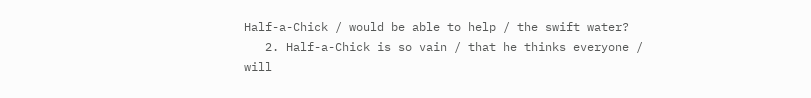Half-a-Chick / would be able to help / the swift water?
   2. Half-a-Chick is so vain / that he thinks everyone / will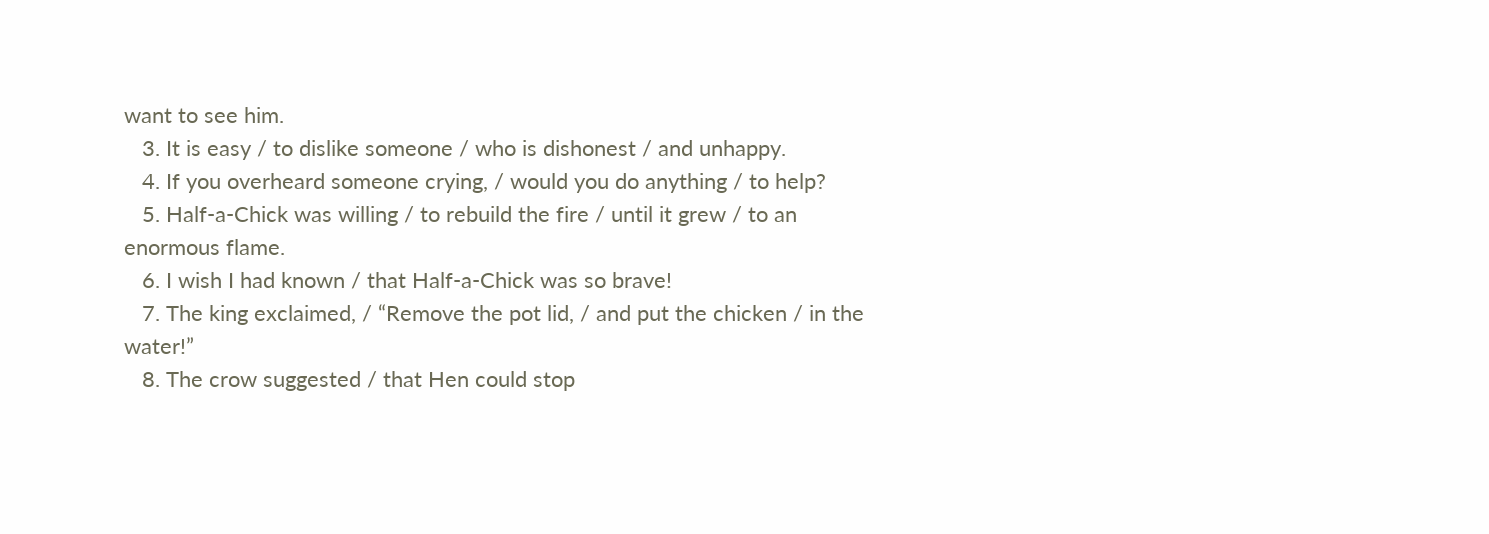want to see him.
   3. It is easy / to dislike someone / who is dishonest / and unhappy.
   4. If you overheard someone crying, / would you do anything / to help?
   5. Half-a-Chick was willing / to rebuild the fire / until it grew / to an enormous flame.
   6. I wish I had known / that Half-a-Chick was so brave!
   7. The king exclaimed, / “Remove the pot lid, / and put the chicken / in the water!”
   8. The crow suggested / that Hen could stop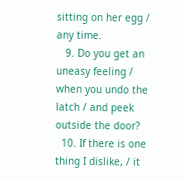sitting on her egg / any time.
   9. Do you get an uneasy feeling / when you undo the latch / and peek outside the door?
  10. If there is one thing I dislike, / it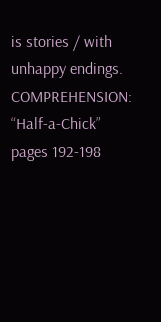is stories / with unhappy endings.
COMPREHENSION: “Half-a-Chick” pages 192-198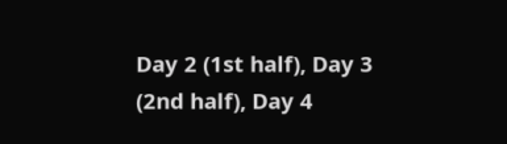Day 2 (1st half), Day 3 (2nd half), Day 4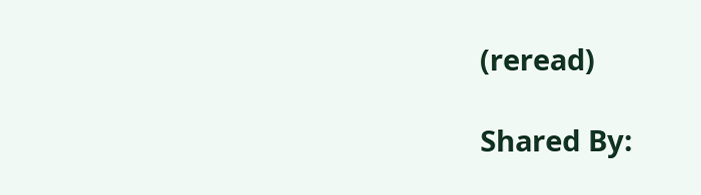(reread)

Shared By: